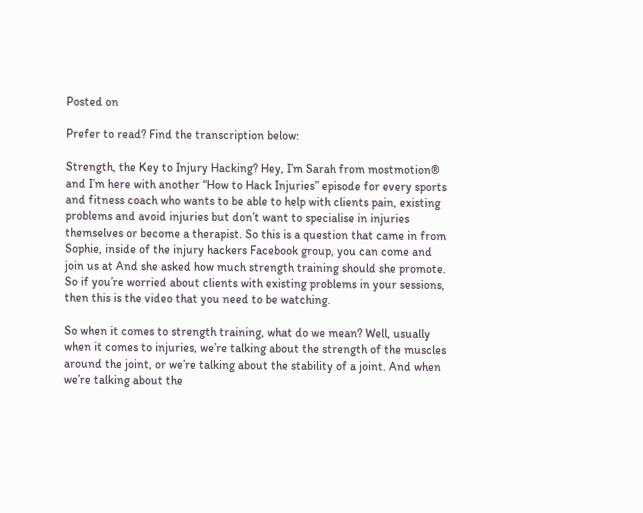Posted on

Prefer to read? Find the transcription below:

Strength, the Key to Injury Hacking? Hey, I’m Sarah from mostmotion® and I’m here with another “How to Hack Injuries” episode for every sports and fitness coach who wants to be able to help with clients pain, existing problems and avoid injuries but don’t want to specialise in injuries themselves or become a therapist. So this is a question that came in from Sophie, inside of the injury hackers Facebook group, you can come and join us at And she asked how much strength training should she promote. So if you’re worried about clients with existing problems in your sessions, then this is the video that you need to be watching.

So when it comes to strength training, what do we mean? Well, usually when it comes to injuries, we’re talking about the strength of the muscles around the joint, or we’re talking about the stability of a joint. And when we’re talking about the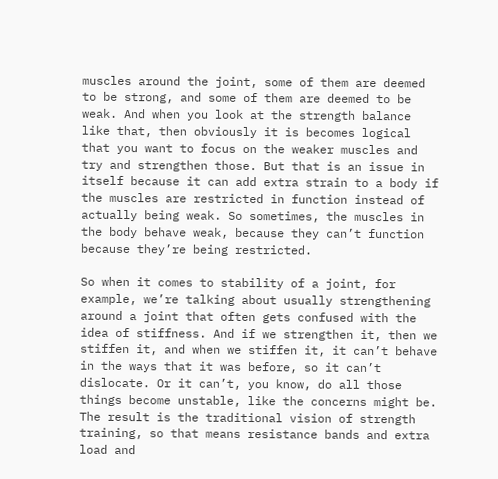muscles around the joint, some of them are deemed to be strong, and some of them are deemed to be weak. And when you look at the strength balance like that, then obviously it is becomes logical that you want to focus on the weaker muscles and try and strengthen those. But that is an issue in itself because it can add extra strain to a body if the muscles are restricted in function instead of actually being weak. So sometimes, the muscles in the body behave weak, because they can’t function because they’re being restricted.

So when it comes to stability of a joint, for example, we’re talking about usually strengthening around a joint that often gets confused with the idea of stiffness. And if we strengthen it, then we stiffen it, and when we stiffen it, it can’t behave in the ways that it was before, so it can’t dislocate. Or it can’t, you know, do all those things become unstable, like the concerns might be. The result is the traditional vision of strength training, so that means resistance bands and extra load and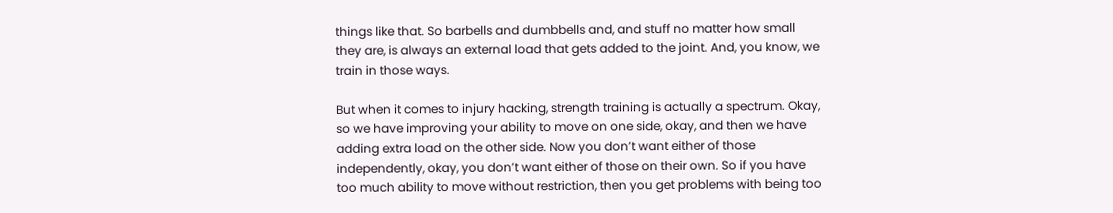things like that. So barbells and dumbbells and, and stuff no matter how small they are, is always an external load that gets added to the joint. And, you know, we train in those ways.

But when it comes to injury hacking, strength training is actually a spectrum. Okay, so we have improving your ability to move on one side, okay, and then we have adding extra load on the other side. Now you don’t want either of those independently, okay, you don’t want either of those on their own. So if you have too much ability to move without restriction, then you get problems with being too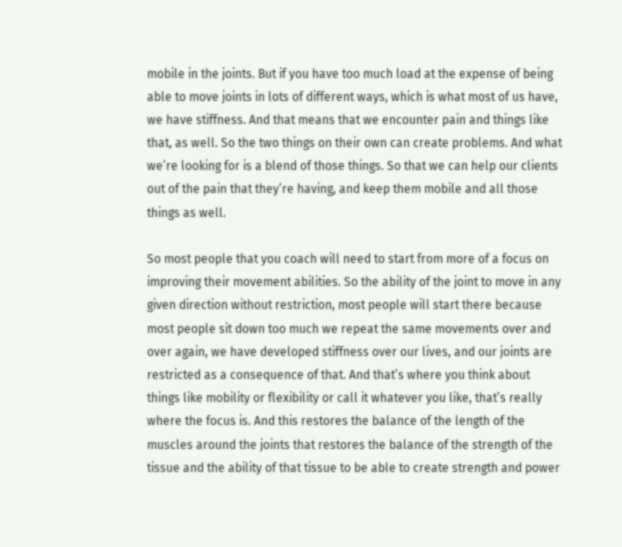mobile in the joints. But if you have too much load at the expense of being able to move joints in lots of different ways, which is what most of us have, we have stiffness. And that means that we encounter pain and things like that, as well. So the two things on their own can create problems. And what we’re looking for is a blend of those things. So that we can help our clients out of the pain that they’re having, and keep them mobile and all those things as well.

So most people that you coach will need to start from more of a focus on improving their movement abilities. So the ability of the joint to move in any given direction without restriction, most people will start there because most people sit down too much we repeat the same movements over and over again, we have developed stiffness over our lives, and our joints are restricted as a consequence of that. And that’s where you think about things like mobility or flexibility or call it whatever you like, that’s really where the focus is. And this restores the balance of the length of the muscles around the joints that restores the balance of the strength of the tissue and the ability of that tissue to be able to create strength and power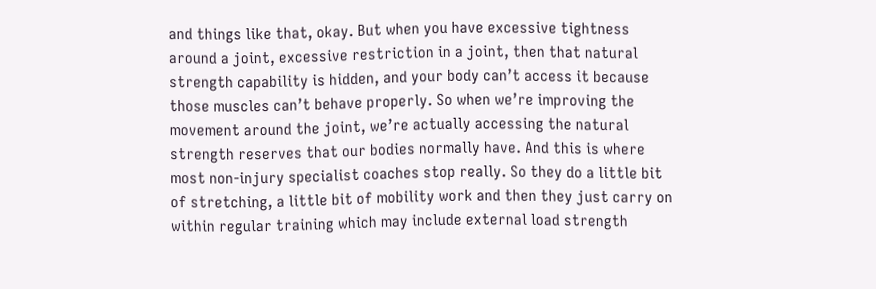and things like that, okay. But when you have excessive tightness around a joint, excessive restriction in a joint, then that natural strength capability is hidden, and your body can’t access it because those muscles can’t behave properly. So when we’re improving the movement around the joint, we’re actually accessing the natural strength reserves that our bodies normally have. And this is where most non-injury specialist coaches stop really. So they do a little bit of stretching, a little bit of mobility work and then they just carry on within regular training which may include external load strength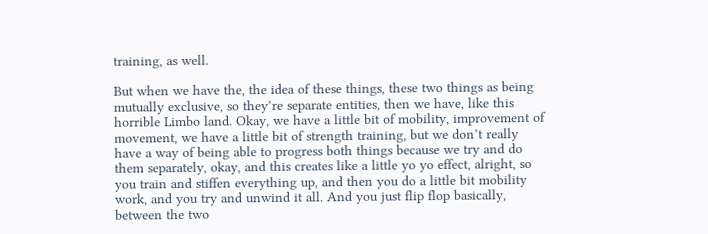training, as well.

But when we have the, the idea of these things, these two things as being mutually exclusive, so they’re separate entities, then we have, like this horrible Limbo land. Okay, we have a little bit of mobility, improvement of movement, we have a little bit of strength training, but we don’t really have a way of being able to progress both things because we try and do them separately, okay, and this creates like a little yo yo effect, alright, so you train and stiffen everything up, and then you do a little bit mobility work, and you try and unwind it all. And you just flip flop basically, between the two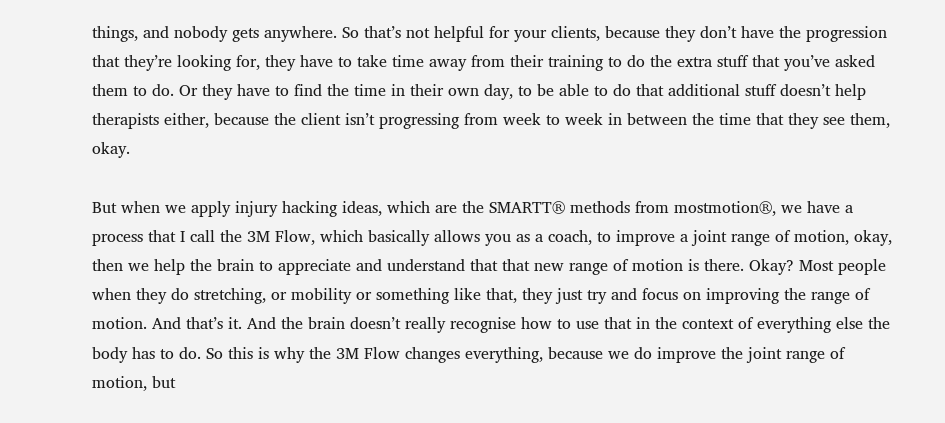things, and nobody gets anywhere. So that’s not helpful for your clients, because they don’t have the progression that they’re looking for, they have to take time away from their training to do the extra stuff that you’ve asked them to do. Or they have to find the time in their own day, to be able to do that additional stuff doesn’t help therapists either, because the client isn’t progressing from week to week in between the time that they see them, okay.

But when we apply injury hacking ideas, which are the SMARTT® methods from mostmotion®, we have a process that I call the 3M Flow, which basically allows you as a coach, to improve a joint range of motion, okay, then we help the brain to appreciate and understand that that new range of motion is there. Okay? Most people when they do stretching, or mobility or something like that, they just try and focus on improving the range of motion. And that’s it. And the brain doesn’t really recognise how to use that in the context of everything else the body has to do. So this is why the 3M Flow changes everything, because we do improve the joint range of motion, but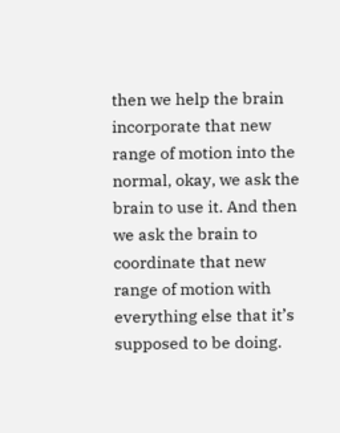then we help the brain incorporate that new range of motion into the normal, okay, we ask the brain to use it. And then we ask the brain to coordinate that new range of motion with everything else that it’s supposed to be doing.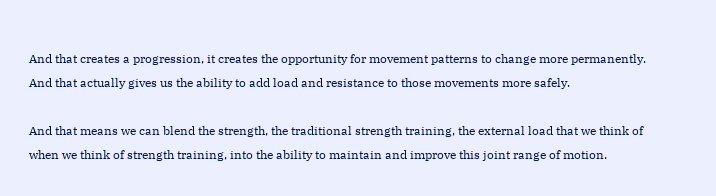And that creates a progression, it creates the opportunity for movement patterns to change more permanently. And that actually gives us the ability to add load and resistance to those movements more safely.

And that means we can blend the strength, the traditional strength training, the external load that we think of when we think of strength training, into the ability to maintain and improve this joint range of motion.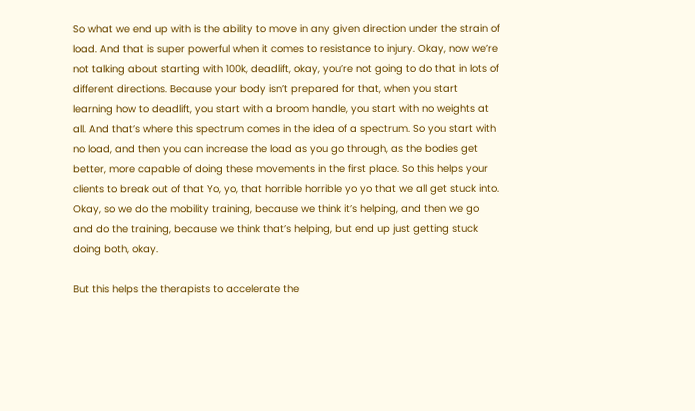So what we end up with is the ability to move in any given direction under the strain of load. And that is super powerful when it comes to resistance to injury. Okay, now we’re not talking about starting with 100k, deadlift, okay, you’re not going to do that in lots of different directions. Because your body isn’t prepared for that, when you start learning how to deadlift, you start with a broom handle, you start with no weights at all. And that’s where this spectrum comes in the idea of a spectrum. So you start with no load, and then you can increase the load as you go through, as the bodies get better, more capable of doing these movements in the first place. So this helps your clients to break out of that Yo, yo, that horrible horrible yo yo that we all get stuck into. Okay, so we do the mobility training, because we think it’s helping, and then we go and do the training, because we think that’s helping, but end up just getting stuck doing both, okay.

But this helps the therapists to accelerate the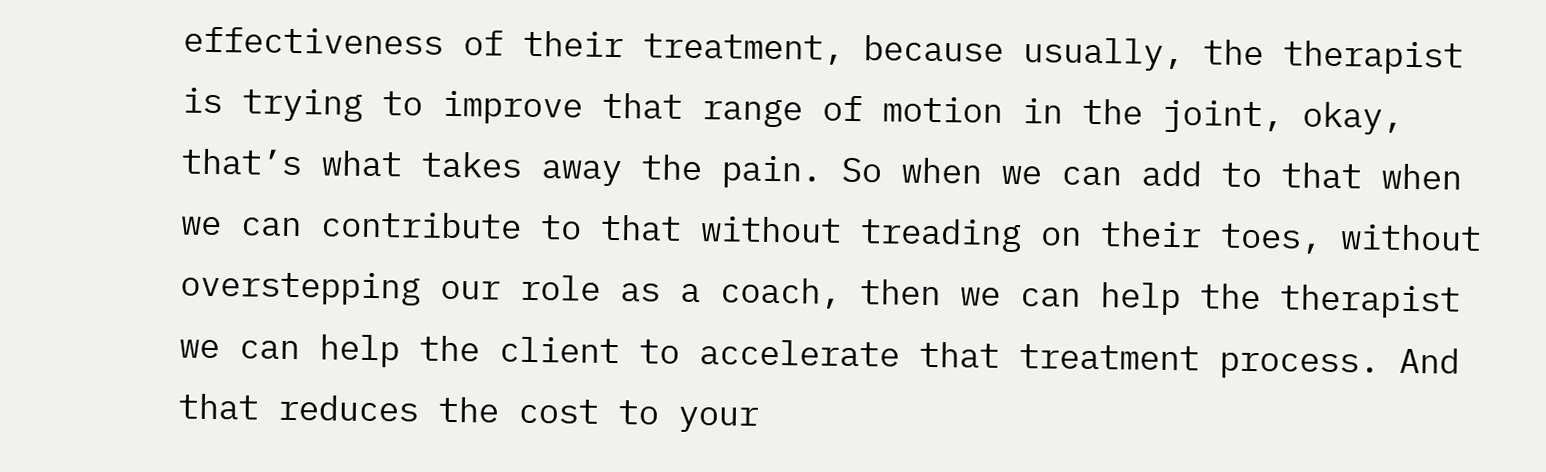effectiveness of their treatment, because usually, the therapist is trying to improve that range of motion in the joint, okay, that’s what takes away the pain. So when we can add to that when we can contribute to that without treading on their toes, without overstepping our role as a coach, then we can help the therapist we can help the client to accelerate that treatment process. And that reduces the cost to your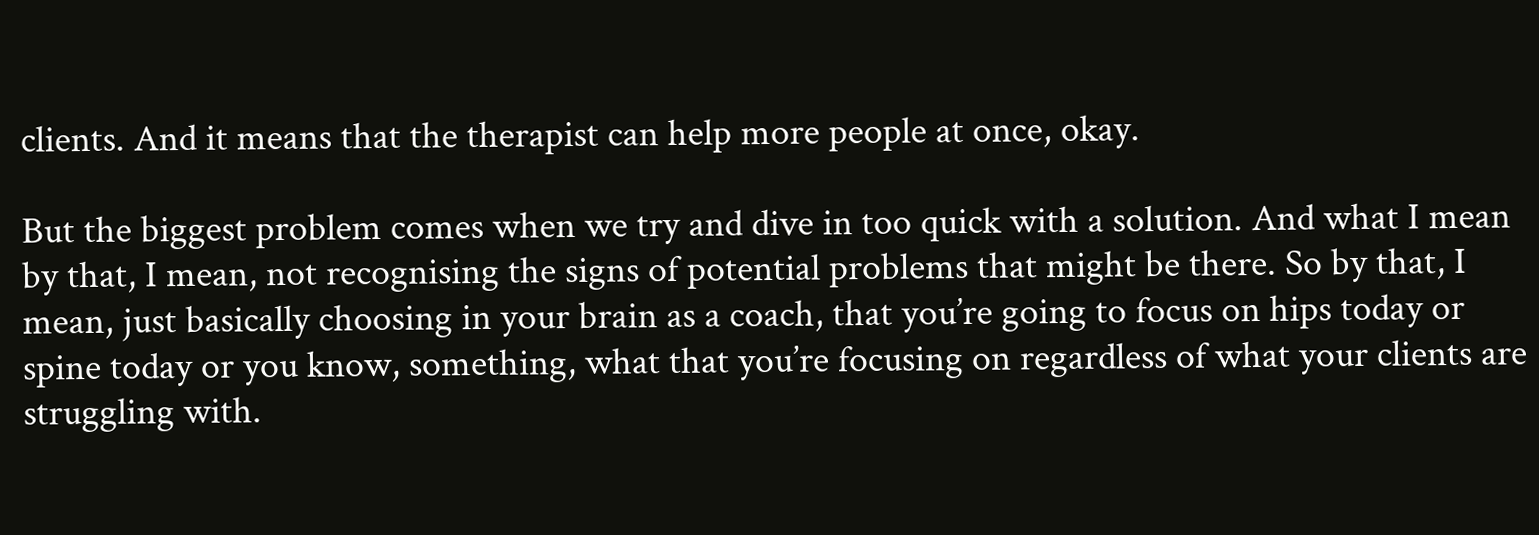clients. And it means that the therapist can help more people at once, okay.

But the biggest problem comes when we try and dive in too quick with a solution. And what I mean by that, I mean, not recognising the signs of potential problems that might be there. So by that, I mean, just basically choosing in your brain as a coach, that you’re going to focus on hips today or spine today or you know, something, what that you’re focusing on regardless of what your clients are struggling with.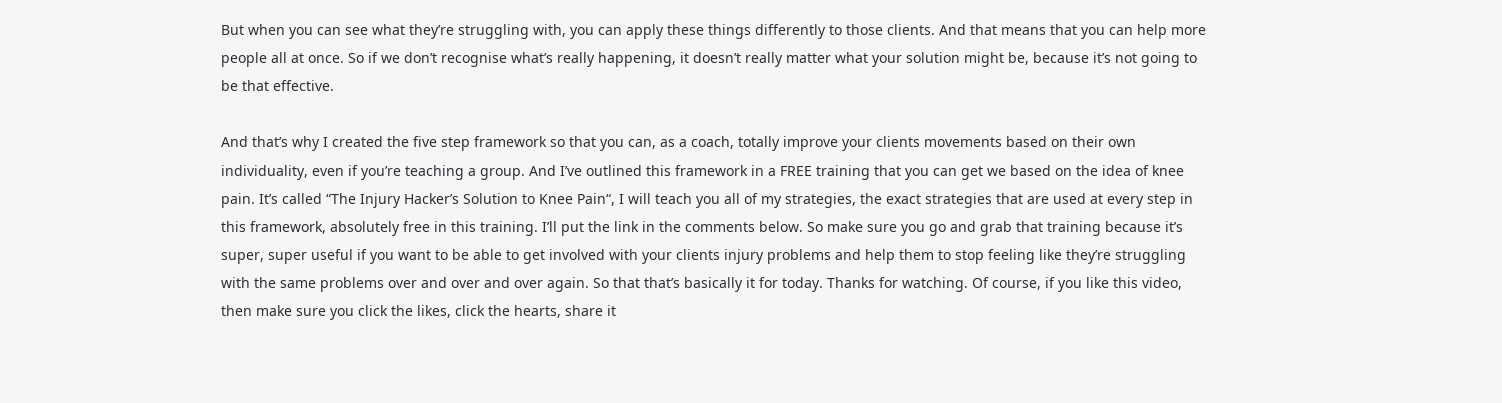But when you can see what they’re struggling with, you can apply these things differently to those clients. And that means that you can help more people all at once. So if we don’t recognise what’s really happening, it doesn’t really matter what your solution might be, because it’s not going to be that effective.

And that’s why I created the five step framework so that you can, as a coach, totally improve your clients movements based on their own individuality, even if you’re teaching a group. And I’ve outlined this framework in a FREE training that you can get we based on the idea of knee pain. It’s called “The Injury Hacker’s Solution to Knee Pain“, I will teach you all of my strategies, the exact strategies that are used at every step in this framework, absolutely free in this training. I’ll put the link in the comments below. So make sure you go and grab that training because it’s super, super useful if you want to be able to get involved with your clients injury problems and help them to stop feeling like they’re struggling with the same problems over and over and over again. So that that’s basically it for today. Thanks for watching. Of course, if you like this video, then make sure you click the likes, click the hearts, share it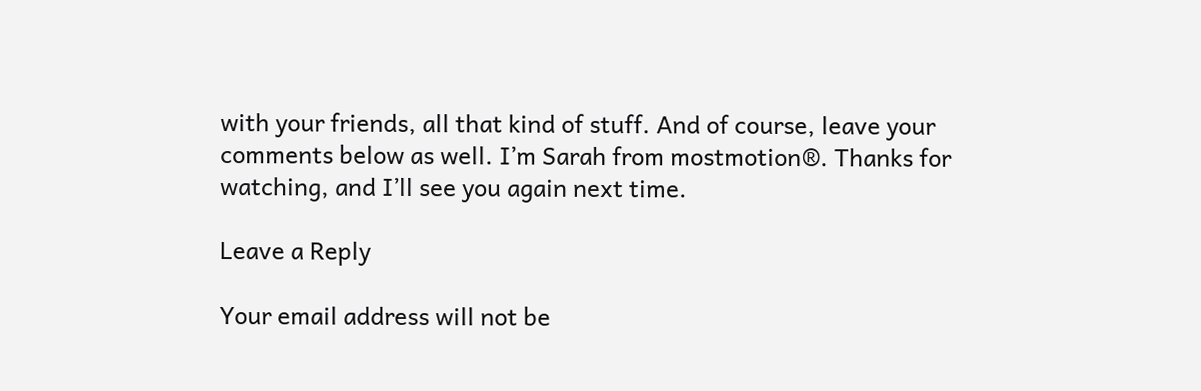with your friends, all that kind of stuff. And of course, leave your comments below as well. I’m Sarah from mostmotion®. Thanks for watching, and I’ll see you again next time.

Leave a Reply

Your email address will not be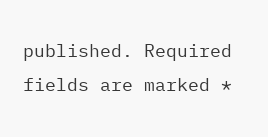published. Required fields are marked *